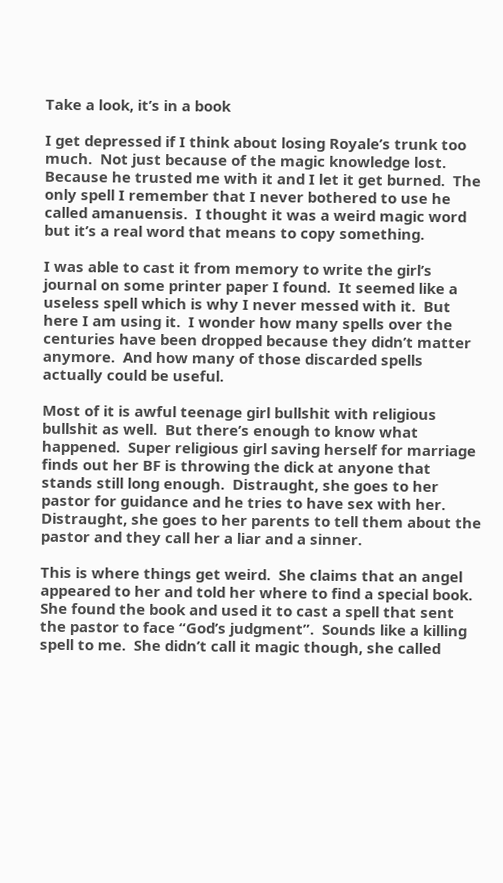Take a look, it’s in a book

I get depressed if I think about losing Royale’s trunk too much.  Not just because of the magic knowledge lost.  Because he trusted me with it and I let it get burned.  The only spell I remember that I never bothered to use he called amanuensis.  I thought it was a weird magic word but it’s a real word that means to copy something.

I was able to cast it from memory to write the girl’s journal on some printer paper I found.  It seemed like a useless spell which is why I never messed with it.  But here I am using it.  I wonder how many spells over the centuries have been dropped because they didn’t matter anymore.  And how many of those discarded spells actually could be useful.

Most of it is awful teenage girl bullshit with religious bullshit as well.  But there’s enough to know what happened.  Super religious girl saving herself for marriage finds out her BF is throwing the dick at anyone that stands still long enough.  Distraught, she goes to her pastor for guidance and he tries to have sex with her.  Distraught, she goes to her parents to tell them about the pastor and they call her a liar and a sinner.

This is where things get weird.  She claims that an angel appeared to her and told her where to find a special book.  She found the book and used it to cast a spell that sent the pastor to face “God’s judgment”.  Sounds like a killing spell to me.  She didn’t call it magic though, she called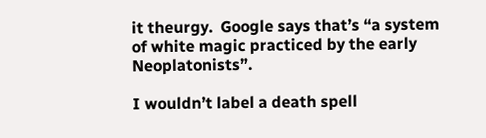it theurgy.  Google says that’s “a system of white magic practiced by the early Neoplatonists”.

I wouldn’t label a death spell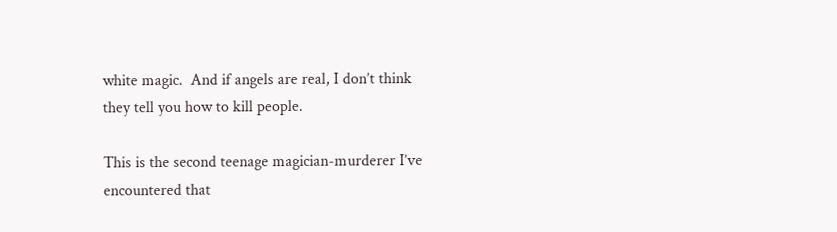white magic.  And if angels are real, I don’t think they tell you how to kill people.

This is the second teenage magician-murderer I’ve encountered that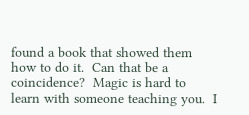found a book that showed them how to do it.  Can that be a coincidence?  Magic is hard to learn with someone teaching you.  I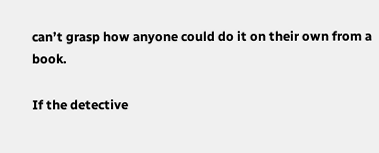can’t grasp how anyone could do it on their own from a book.

If the detective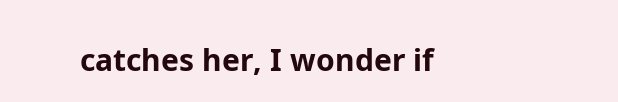catches her, I wonder if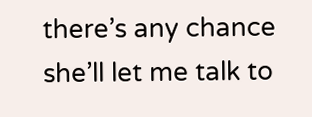there’s any chance she’ll let me talk to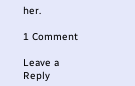her.

1 Comment

Leave a Reply